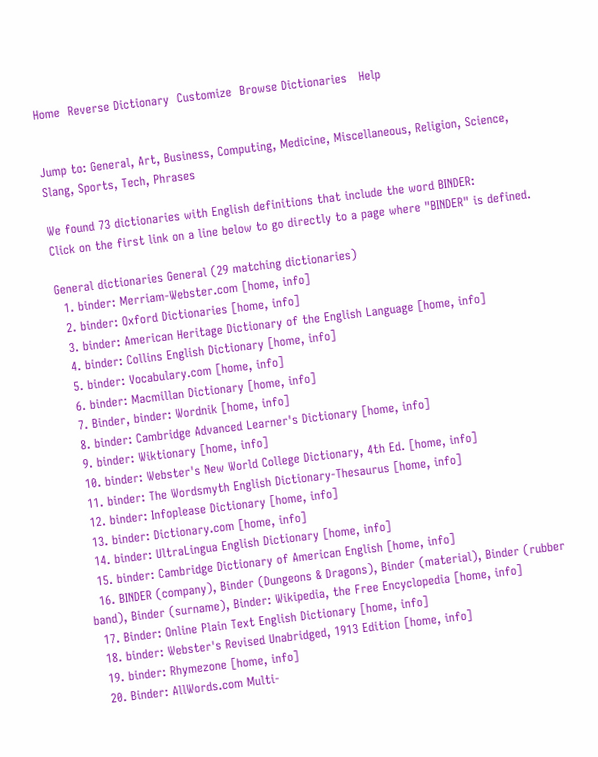Home  Reverse Dictionary  Customize  Browse Dictionaries   Help


Jump to: General, Art, Business, Computing, Medicine, Miscellaneous, Religion, Science, Slang, Sports, Tech, Phrases

We found 73 dictionaries with English definitions that include the word BINDER:
Click on the first link on a line below to go directly to a page where "BINDER" is defined.

General dictionaries General (29 matching dictionaries)
  1. binder: Merriam-Webster.com [home, info]
  2. binder: Oxford Dictionaries [home, info]
  3. binder: American Heritage Dictionary of the English Language [home, info]
  4. binder: Collins English Dictionary [home, info]
  5. binder: Vocabulary.com [home, info]
  6. binder: Macmillan Dictionary [home, info]
  7. Binder, binder: Wordnik [home, info]
  8. binder: Cambridge Advanced Learner's Dictionary [home, info]
  9. binder: Wiktionary [home, info]
  10. binder: Webster's New World College Dictionary, 4th Ed. [home, info]
  11. binder: The Wordsmyth English Dictionary-Thesaurus [home, info]
  12. binder: Infoplease Dictionary [home, info]
  13. binder: Dictionary.com [home, info]
  14. binder: UltraLingua English Dictionary [home, info]
  15. binder: Cambridge Dictionary of American English [home, info]
  16. BINDER (company), Binder (Dungeons & Dragons), Binder (material), Binder (rubber band), Binder (surname), Binder: Wikipedia, the Free Encyclopedia [home, info]
  17. Binder: Online Plain Text English Dictionary [home, info]
  18. binder: Webster's Revised Unabridged, 1913 Edition [home, info]
  19. binder: Rhymezone [home, info]
  20. Binder: AllWords.com Multi-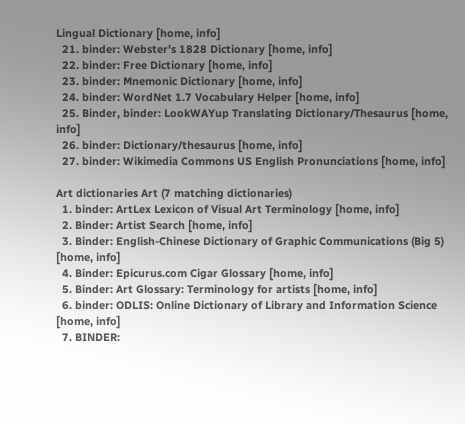Lingual Dictionary [home, info]
  21. binder: Webster's 1828 Dictionary [home, info]
  22. binder: Free Dictionary [home, info]
  23. binder: Mnemonic Dictionary [home, info]
  24. binder: WordNet 1.7 Vocabulary Helper [home, info]
  25. Binder, binder: LookWAYup Translating Dictionary/Thesaurus [home, info]
  26. binder: Dictionary/thesaurus [home, info]
  27. binder: Wikimedia Commons US English Pronunciations [home, info]

Art dictionaries Art (7 matching dictionaries)
  1. binder: ArtLex Lexicon of Visual Art Terminology [home, info]
  2. Binder: Artist Search [home, info]
  3. Binder: English-Chinese Dictionary of Graphic Communications (Big 5) [home, info]
  4. Binder: Epicurus.com Cigar Glossary [home, info]
  5. Binder: Art Glossary: Terminology for artists [home, info]
  6. binder: ODLIS: Online Dictionary of Library and Information Science [home, info]
  7. BINDER: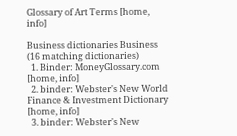Glossary of Art Terms [home, info]

Business dictionaries Business (16 matching dictionaries)
  1. Binder: MoneyGlossary.com [home, info]
  2. binder: Webster's New World Finance & Investment Dictionary [home, info]
  3. binder: Webster's New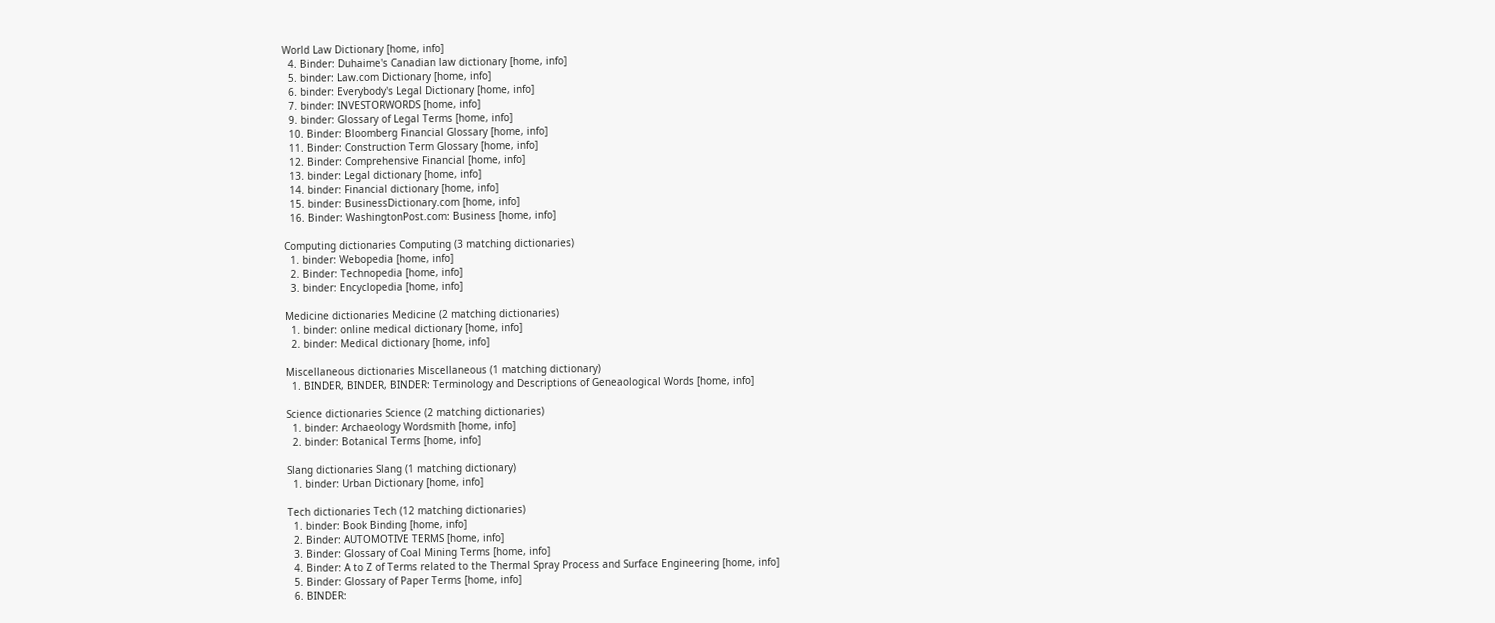World Law Dictionary [home, info]
  4. Binder: Duhaime's Canadian law dictionary [home, info]
  5. binder: Law.com Dictionary [home, info]
  6. binder: Everybody's Legal Dictionary [home, info]
  7. binder: INVESTORWORDS [home, info]
  9. binder: Glossary of Legal Terms [home, info]
  10. Binder: Bloomberg Financial Glossary [home, info]
  11. Binder: Construction Term Glossary [home, info]
  12. Binder: Comprehensive Financial [home, info]
  13. binder: Legal dictionary [home, info]
  14. binder: Financial dictionary [home, info]
  15. binder: BusinessDictionary.com [home, info]
  16. Binder: WashingtonPost.com: Business [home, info]

Computing dictionaries Computing (3 matching dictionaries)
  1. binder: Webopedia [home, info]
  2. Binder: Technopedia [home, info]
  3. binder: Encyclopedia [home, info]

Medicine dictionaries Medicine (2 matching dictionaries)
  1. binder: online medical dictionary [home, info]
  2. binder: Medical dictionary [home, info]

Miscellaneous dictionaries Miscellaneous (1 matching dictionary)
  1. BINDER, BINDER, BINDER: Terminology and Descriptions of Geneaological Words [home, info]

Science dictionaries Science (2 matching dictionaries)
  1. binder: Archaeology Wordsmith [home, info]
  2. binder: Botanical Terms [home, info]

Slang dictionaries Slang (1 matching dictionary)
  1. binder: Urban Dictionary [home, info]

Tech dictionaries Tech (12 matching dictionaries)
  1. binder: Book Binding [home, info]
  2. Binder: AUTOMOTIVE TERMS [home, info]
  3. Binder: Glossary of Coal Mining Terms [home, info]
  4. Binder: A to Z of Terms related to the Thermal Spray Process and Surface Engineering [home, info]
  5. Binder: Glossary of Paper Terms [home, info]
  6. BINDER: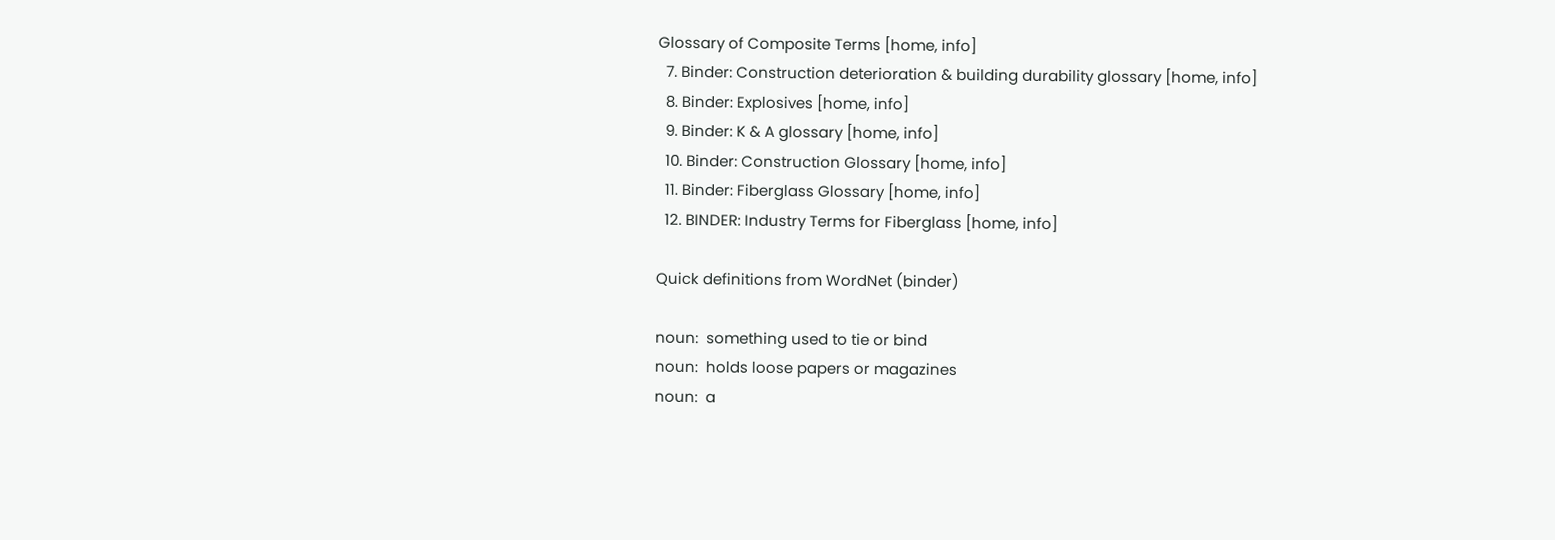Glossary of Composite Terms [home, info]
  7. Binder: Construction deterioration & building durability glossary [home, info]
  8. Binder: Explosives [home, info]
  9. Binder: K & A glossary [home, info]
  10. Binder: Construction Glossary [home, info]
  11. Binder: Fiberglass Glossary [home, info]
  12. BINDER: Industry Terms for Fiberglass [home, info]

Quick definitions from WordNet (binder)

noun:  something used to tie or bind
noun:  holds loose papers or magazines
noun:  a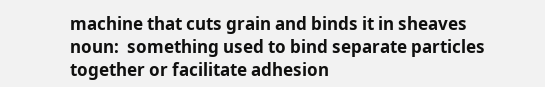machine that cuts grain and binds it in sheaves
noun:  something used to bind separate particles together or facilitate adhesion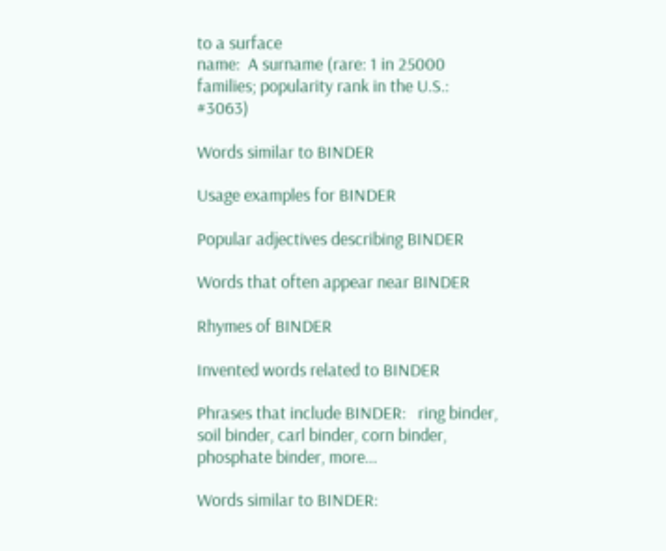to a surface
name:  A surname (rare: 1 in 25000 families; popularity rank in the U.S.: #3063)

Words similar to BINDER

Usage examples for BINDER

Popular adjectives describing BINDER

Words that often appear near BINDER

Rhymes of BINDER

Invented words related to BINDER

Phrases that include BINDER:   ring binder, soil binder, carl binder, corn binder, phosphate binder, more...

Words similar to BINDER: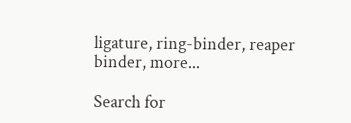ligature, ring-binder, reaper binder, more...

Search for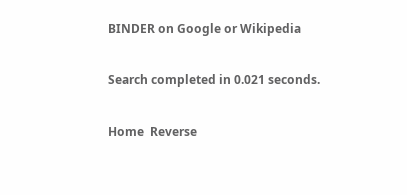BINDER on Google or Wikipedia

Search completed in 0.021 seconds.

Home  Reverse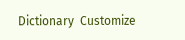Dictionary  Customize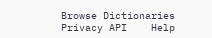Browse Dictionaries  Privacy API    Help